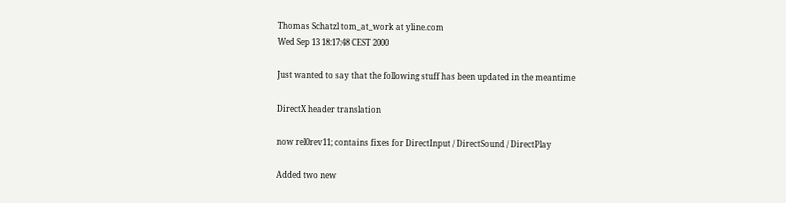Thomas Schatzl tom_at_work at yline.com
Wed Sep 13 18:17:48 CEST 2000

Just wanted to say that the following stuff has been updated in the meantime

DirectX header translation

now rel0rev11; contains fixes for DirectInput / DirectSound / DirectPlay

Added two new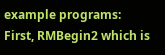example programs:
First, RMBegin2 which is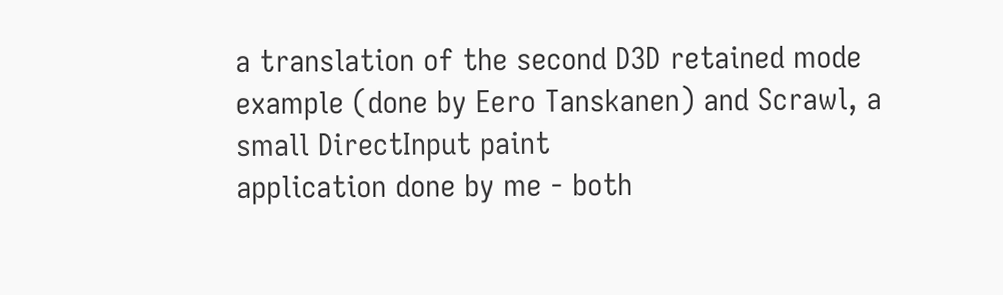a translation of the second D3D retained mode
example (done by Eero Tanskanen) and Scrawl, a small DirectInput paint
application done by me - both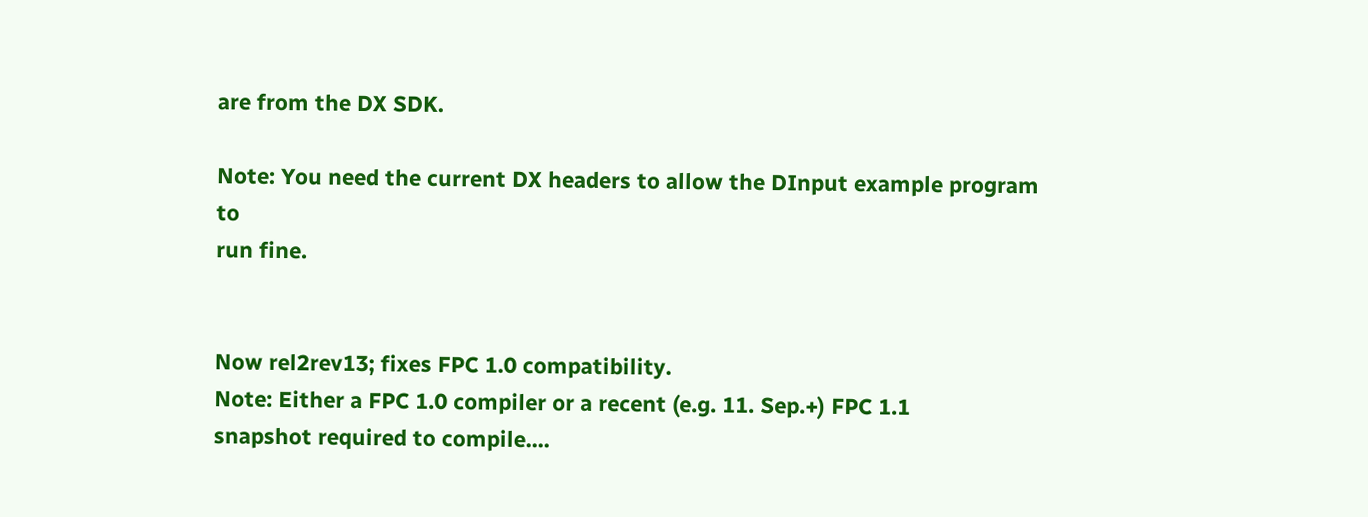are from the DX SDK.

Note: You need the current DX headers to allow the DInput example program to
run fine.


Now rel2rev13; fixes FPC 1.0 compatibility.
Note: Either a FPC 1.0 compiler or a recent (e.g. 11. Sep.+) FPC 1.1
snapshot required to compile....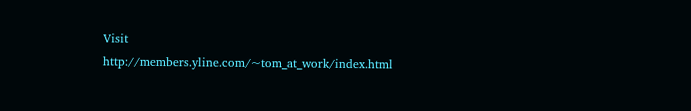Visit http://members.yline.com/~tom_at_work/index.html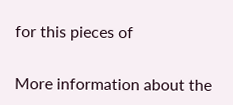for this pieces of


More information about the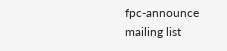fpc-announce mailing list